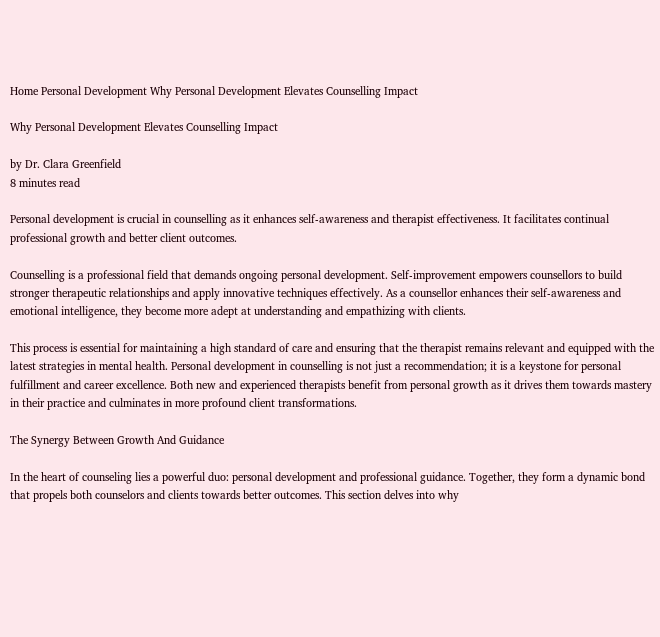Home Personal Development Why Personal Development Elevates Counselling Impact

Why Personal Development Elevates Counselling Impact

by Dr. Clara Greenfield
8 minutes read

Personal development is crucial in counselling as it enhances self-awareness and therapist effectiveness. It facilitates continual professional growth and better client outcomes.

Counselling is a professional field that demands ongoing personal development. Self-improvement empowers counsellors to build stronger therapeutic relationships and apply innovative techniques effectively. As a counsellor enhances their self-awareness and emotional intelligence, they become more adept at understanding and empathizing with clients.

This process is essential for maintaining a high standard of care and ensuring that the therapist remains relevant and equipped with the latest strategies in mental health. Personal development in counselling is not just a recommendation; it is a keystone for personal fulfillment and career excellence. Both new and experienced therapists benefit from personal growth as it drives them towards mastery in their practice and culminates in more profound client transformations.

The Synergy Between Growth And Guidance

In the heart of counseling lies a powerful duo: personal development and professional guidance. Together, they form a dynamic bond that propels both counselors and clients towards better outcomes. This section delves into why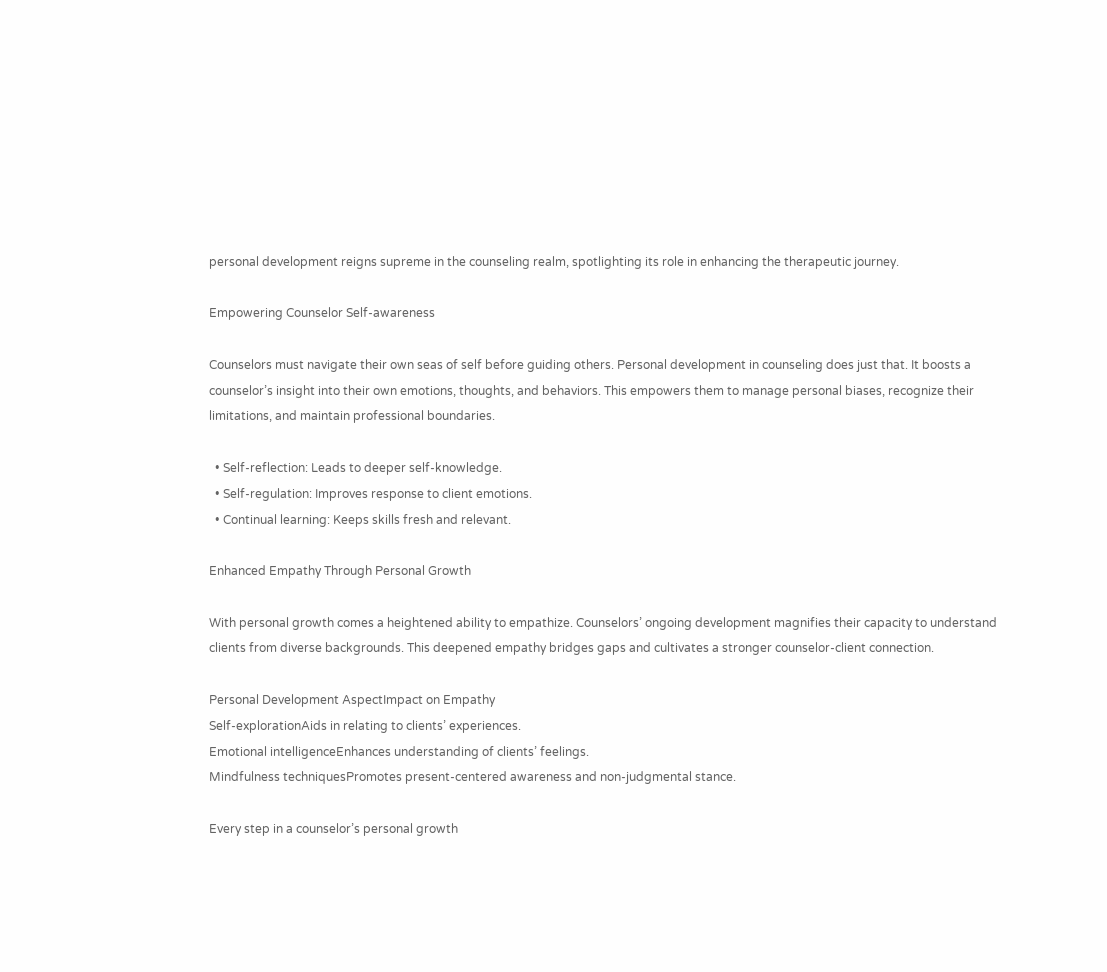personal development reigns supreme in the counseling realm, spotlighting its role in enhancing the therapeutic journey.

Empowering Counselor Self-awareness

Counselors must navigate their own seas of self before guiding others. Personal development in counseling does just that. It boosts a counselor’s insight into their own emotions, thoughts, and behaviors. This empowers them to manage personal biases, recognize their limitations, and maintain professional boundaries.

  • Self-reflection: Leads to deeper self-knowledge.
  • Self-regulation: Improves response to client emotions.
  • Continual learning: Keeps skills fresh and relevant.

Enhanced Empathy Through Personal Growth

With personal growth comes a heightened ability to empathize. Counselors’ ongoing development magnifies their capacity to understand clients from diverse backgrounds. This deepened empathy bridges gaps and cultivates a stronger counselor-client connection.

Personal Development AspectImpact on Empathy
Self-explorationAids in relating to clients’ experiences.
Emotional intelligenceEnhances understanding of clients’ feelings.
Mindfulness techniquesPromotes present-centered awareness and non-judgmental stance.

Every step in a counselor’s personal growth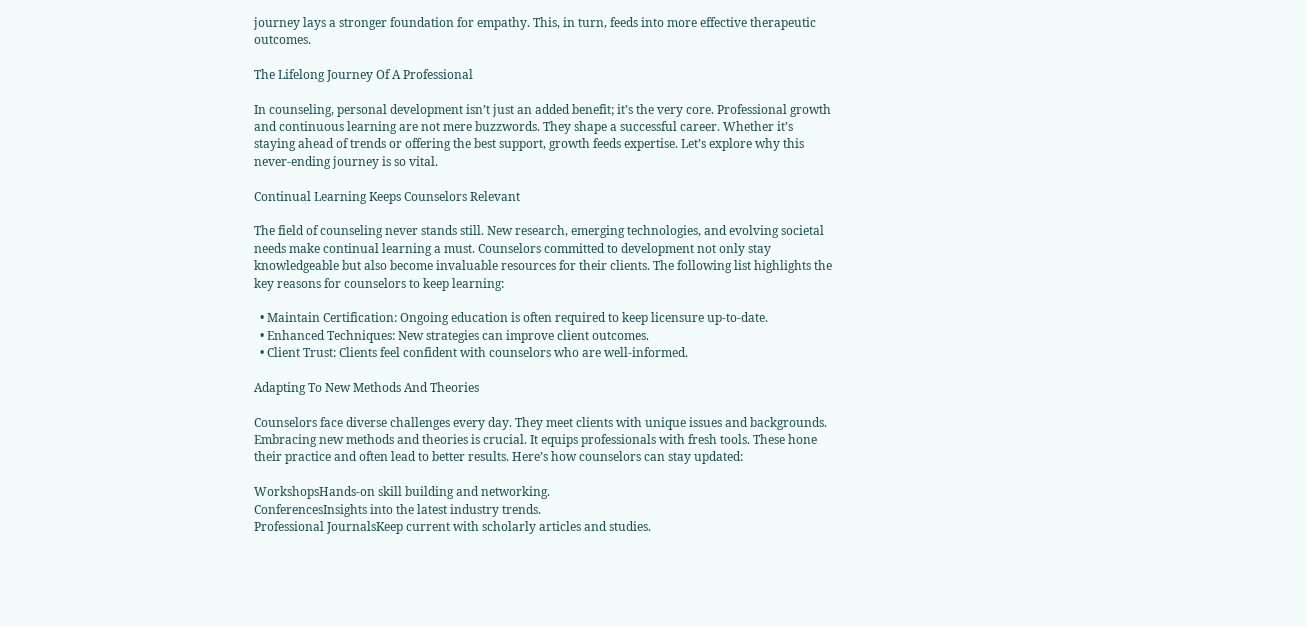journey lays a stronger foundation for empathy. This, in turn, feeds into more effective therapeutic outcomes.

The Lifelong Journey Of A Professional

In counseling, personal development isn’t just an added benefit; it’s the very core. Professional growth and continuous learning are not mere buzzwords. They shape a successful career. Whether it’s staying ahead of trends or offering the best support, growth feeds expertise. Let’s explore why this never-ending journey is so vital.

Continual Learning Keeps Counselors Relevant

The field of counseling never stands still. New research, emerging technologies, and evolving societal needs make continual learning a must. Counselors committed to development not only stay knowledgeable but also become invaluable resources for their clients. The following list highlights the key reasons for counselors to keep learning:

  • Maintain Certification: Ongoing education is often required to keep licensure up-to-date.
  • Enhanced Techniques: New strategies can improve client outcomes.
  • Client Trust: Clients feel confident with counselors who are well-informed.

Adapting To New Methods And Theories

Counselors face diverse challenges every day. They meet clients with unique issues and backgrounds. Embracing new methods and theories is crucial. It equips professionals with fresh tools. These hone their practice and often lead to better results. Here’s how counselors can stay updated:

WorkshopsHands-on skill building and networking.
ConferencesInsights into the latest industry trends.
Professional JournalsKeep current with scholarly articles and studies.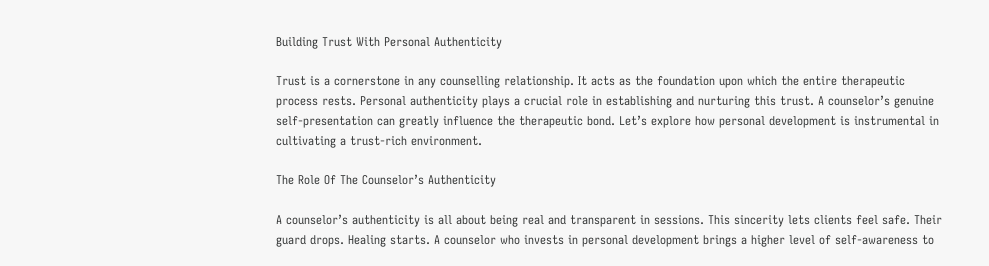Building Trust With Personal Authenticity

Trust is a cornerstone in any counselling relationship. It acts as the foundation upon which the entire therapeutic process rests. Personal authenticity plays a crucial role in establishing and nurturing this trust. A counselor’s genuine self-presentation can greatly influence the therapeutic bond. Let’s explore how personal development is instrumental in cultivating a trust-rich environment.

The Role Of The Counselor’s Authenticity

A counselor’s authenticity is all about being real and transparent in sessions. This sincerity lets clients feel safe. Their guard drops. Healing starts. A counselor who invests in personal development brings a higher level of self-awareness to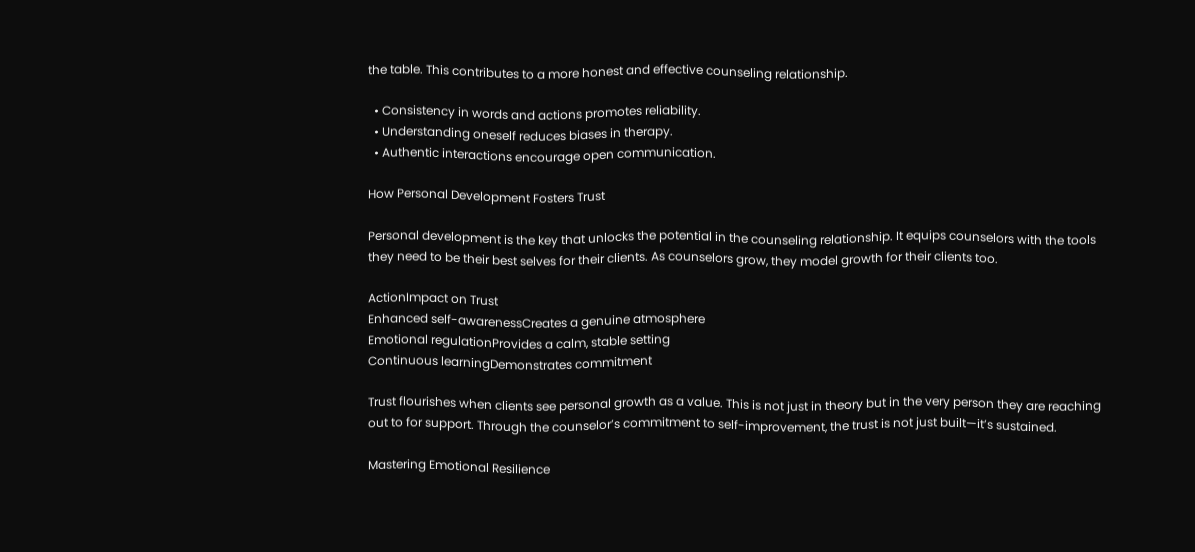the table. This contributes to a more honest and effective counseling relationship.

  • Consistency in words and actions promotes reliability.
  • Understanding oneself reduces biases in therapy.
  • Authentic interactions encourage open communication.

How Personal Development Fosters Trust

Personal development is the key that unlocks the potential in the counseling relationship. It equips counselors with the tools they need to be their best selves for their clients. As counselors grow, they model growth for their clients too.

ActionImpact on Trust
Enhanced self-awarenessCreates a genuine atmosphere
Emotional regulationProvides a calm, stable setting
Continuous learningDemonstrates commitment

Trust flourishes when clients see personal growth as a value. This is not just in theory but in the very person they are reaching out to for support. Through the counselor’s commitment to self-improvement, the trust is not just built—it’s sustained.

Mastering Emotional Resilience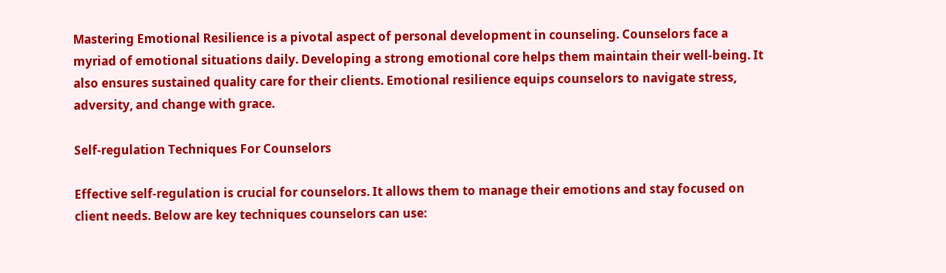Mastering Emotional Resilience is a pivotal aspect of personal development in counseling. Counselors face a myriad of emotional situations daily. Developing a strong emotional core helps them maintain their well-being. It also ensures sustained quality care for their clients. Emotional resilience equips counselors to navigate stress, adversity, and change with grace.

Self-regulation Techniques For Counselors

Effective self-regulation is crucial for counselors. It allows them to manage their emotions and stay focused on client needs. Below are key techniques counselors can use: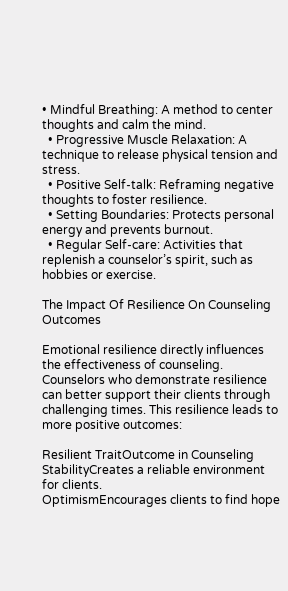• Mindful Breathing: A method to center thoughts and calm the mind.
  • Progressive Muscle Relaxation: A technique to release physical tension and stress.
  • Positive Self-talk: Reframing negative thoughts to foster resilience.
  • Setting Boundaries: Protects personal energy and prevents burnout.
  • Regular Self-care: Activities that replenish a counselor’s spirit, such as hobbies or exercise.

The Impact Of Resilience On Counseling Outcomes

Emotional resilience directly influences the effectiveness of counseling. Counselors who demonstrate resilience can better support their clients through challenging times. This resilience leads to more positive outcomes:

Resilient TraitOutcome in Counseling
StabilityCreates a reliable environment for clients.
OptimismEncourages clients to find hope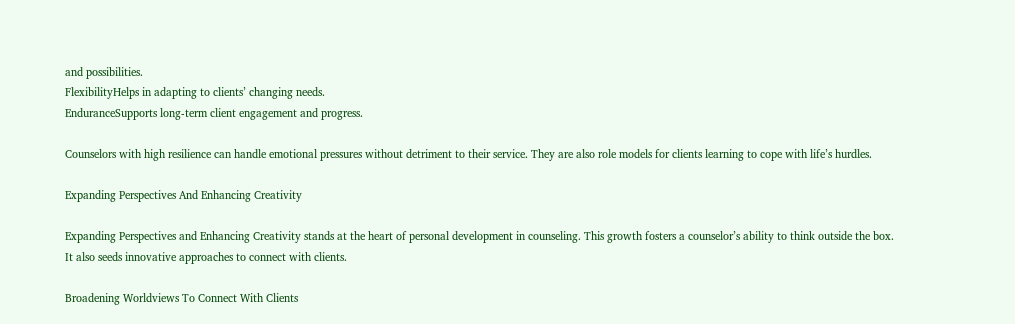and possibilities.
FlexibilityHelps in adapting to clients’ changing needs.
EnduranceSupports long-term client engagement and progress.

Counselors with high resilience can handle emotional pressures without detriment to their service. They are also role models for clients learning to cope with life’s hurdles.

Expanding Perspectives And Enhancing Creativity

Expanding Perspectives and Enhancing Creativity stands at the heart of personal development in counseling. This growth fosters a counselor’s ability to think outside the box. It also seeds innovative approaches to connect with clients.

Broadening Worldviews To Connect With Clients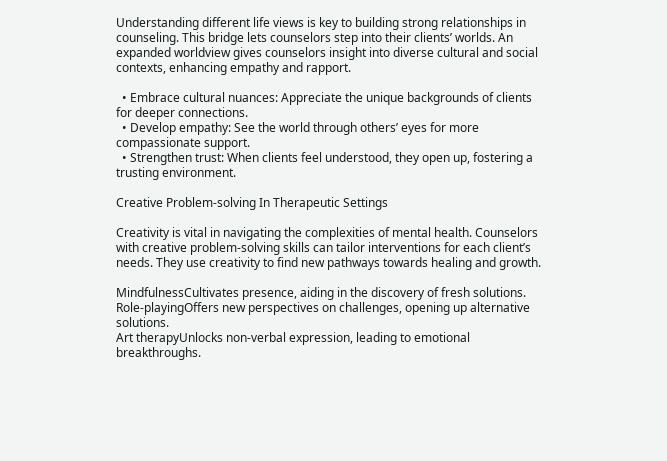Understanding different life views is key to building strong relationships in counseling. This bridge lets counselors step into their clients’ worlds. An expanded worldview gives counselors insight into diverse cultural and social contexts, enhancing empathy and rapport.

  • Embrace cultural nuances: Appreciate the unique backgrounds of clients for deeper connections.
  • Develop empathy: See the world through others’ eyes for more compassionate support.
  • Strengthen trust: When clients feel understood, they open up, fostering a trusting environment.

Creative Problem-solving In Therapeutic Settings

Creativity is vital in navigating the complexities of mental health. Counselors with creative problem-solving skills can tailor interventions for each client’s needs. They use creativity to find new pathways towards healing and growth.

MindfulnessCultivates presence, aiding in the discovery of fresh solutions.
Role-playingOffers new perspectives on challenges, opening up alternative solutions.
Art therapyUnlocks non-verbal expression, leading to emotional breakthroughs.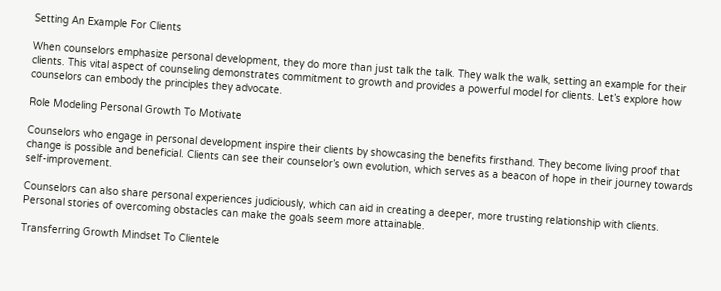Setting An Example For Clients

When counselors emphasize personal development, they do more than just talk the talk. They walk the walk, setting an example for their clients. This vital aspect of counseling demonstrates commitment to growth and provides a powerful model for clients. Let’s explore how counselors can embody the principles they advocate.

Role Modeling Personal Growth To Motivate

Counselors who engage in personal development inspire their clients by showcasing the benefits firsthand. They become living proof that change is possible and beneficial. Clients can see their counselor’s own evolution, which serves as a beacon of hope in their journey towards self-improvement.

Counselors can also share personal experiences judiciously, which can aid in creating a deeper, more trusting relationship with clients. Personal stories of overcoming obstacles can make the goals seem more attainable.

Transferring Growth Mindset To Clientele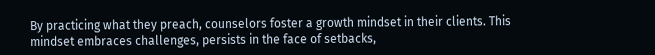By practicing what they preach, counselors foster a growth mindset in their clients. This mindset embraces challenges, persists in the face of setbacks,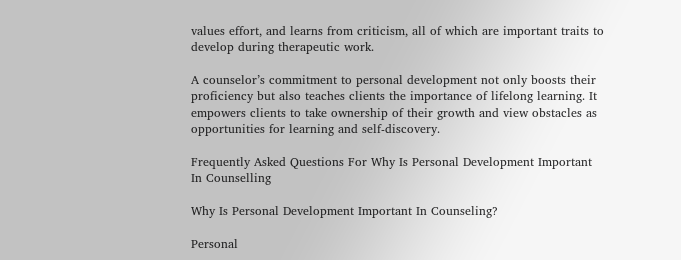values effort, and learns from criticism, all of which are important traits to develop during therapeutic work.

A counselor’s commitment to personal development not only boosts their proficiency but also teaches clients the importance of lifelong learning. It empowers clients to take ownership of their growth and view obstacles as opportunities for learning and self-discovery.

Frequently Asked Questions For Why Is Personal Development Important In Counselling

Why Is Personal Development Important In Counseling?

Personal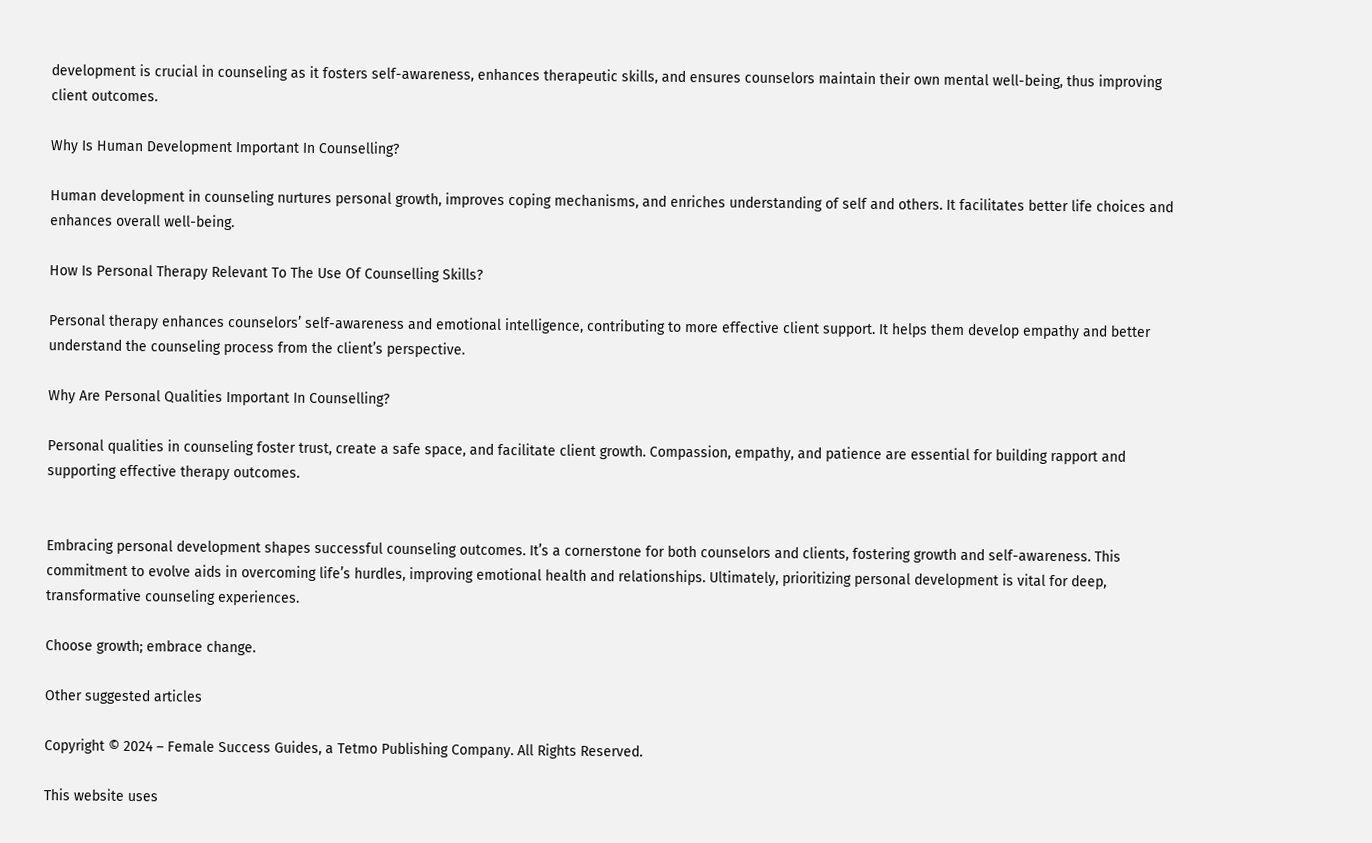development is crucial in counseling as it fosters self-awareness, enhances therapeutic skills, and ensures counselors maintain their own mental well-being, thus improving client outcomes.

Why Is Human Development Important In Counselling?

Human development in counseling nurtures personal growth, improves coping mechanisms, and enriches understanding of self and others. It facilitates better life choices and enhances overall well-being.

How Is Personal Therapy Relevant To The Use Of Counselling Skills?

Personal therapy enhances counselors’ self-awareness and emotional intelligence, contributing to more effective client support. It helps them develop empathy and better understand the counseling process from the client’s perspective.

Why Are Personal Qualities Important In Counselling?

Personal qualities in counseling foster trust, create a safe space, and facilitate client growth. Compassion, empathy, and patience are essential for building rapport and supporting effective therapy outcomes.


Embracing personal development shapes successful counseling outcomes. It’s a cornerstone for both counselors and clients, fostering growth and self-awareness. This commitment to evolve aids in overcoming life’s hurdles, improving emotional health and relationships. Ultimately, prioritizing personal development is vital for deep, transformative counseling experiences.

Choose growth; embrace change.

Other suggested articles

Copyright © 2024 – Female Success Guides, a Tetmo Publishing Company. All Rights Reserved.

This website uses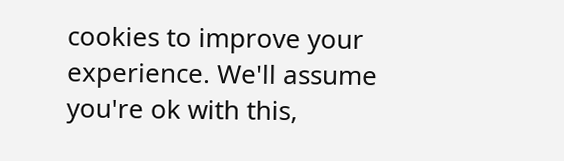cookies to improve your experience. We'll assume you're ok with this,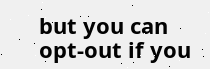but you can opt-out if you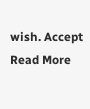wish. Accept Read More